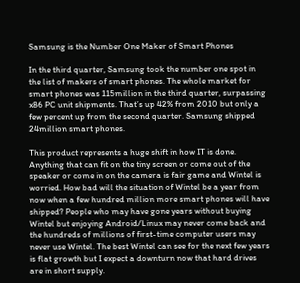Samsung is the Number One Maker of Smart Phones

In the third quarter, Samsung took the number one spot in the list of makers of smart phones. The whole market for smart phones was 115million in the third quarter, surpassing x86 PC unit shipments. That’s up 42% from 2010 but only a few percent up from the second quarter. Samsung shipped 24million smart phones.

This product represents a huge shift in how IT is done. Anything that can fit on the tiny screen or come out of the speaker or come in on the camera is fair game and Wintel is worried. How bad will the situation of Wintel be a year from now when a few hundred million more smart phones will have shipped? People who may have gone years without buying Wintel but enjoying Android/Linux may never come back and the hundreds of millions of first-time computer users may never use Wintel. The best Wintel can see for the next few years is flat growth but I expect a downturn now that hard drives are in short supply.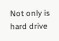Not only is hard drive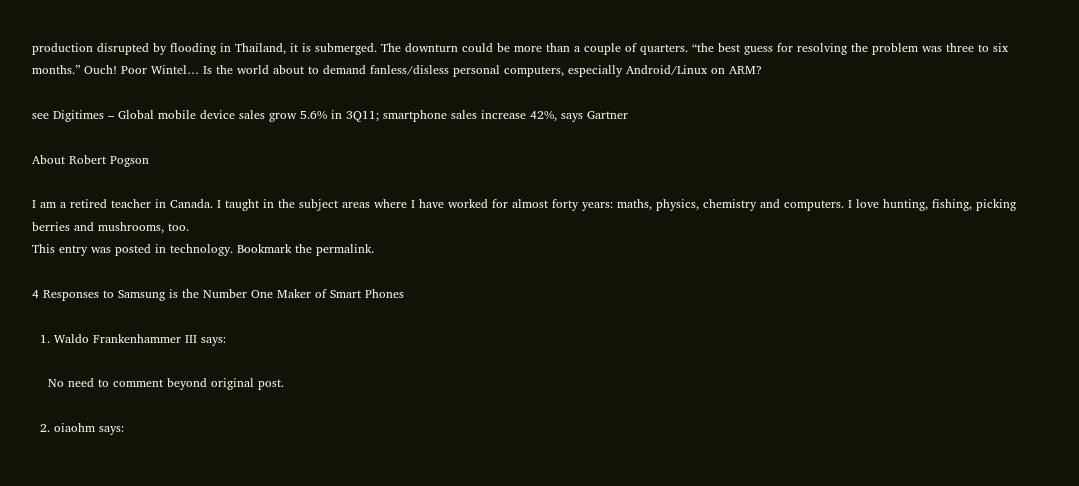production disrupted by flooding in Thailand, it is submerged. The downturn could be more than a couple of quarters. “the best guess for resolving the problem was three to six months.” Ouch! Poor Wintel… Is the world about to demand fanless/disless personal computers, especially Android/Linux on ARM?

see Digitimes – Global mobile device sales grow 5.6% in 3Q11; smartphone sales increase 42%, says Gartner

About Robert Pogson

I am a retired teacher in Canada. I taught in the subject areas where I have worked for almost forty years: maths, physics, chemistry and computers. I love hunting, fishing, picking berries and mushrooms, too.
This entry was posted in technology. Bookmark the permalink.

4 Responses to Samsung is the Number One Maker of Smart Phones

  1. Waldo Frankenhammer III says:

    No need to comment beyond original post.

  2. oiaohm says: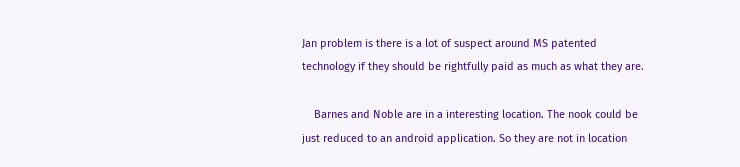Jan problem is there is a lot of suspect around MS patented technology if they should be rightfully paid as much as what they are.

    Barnes and Noble are in a interesting location. The nook could be just reduced to an android application. So they are not in location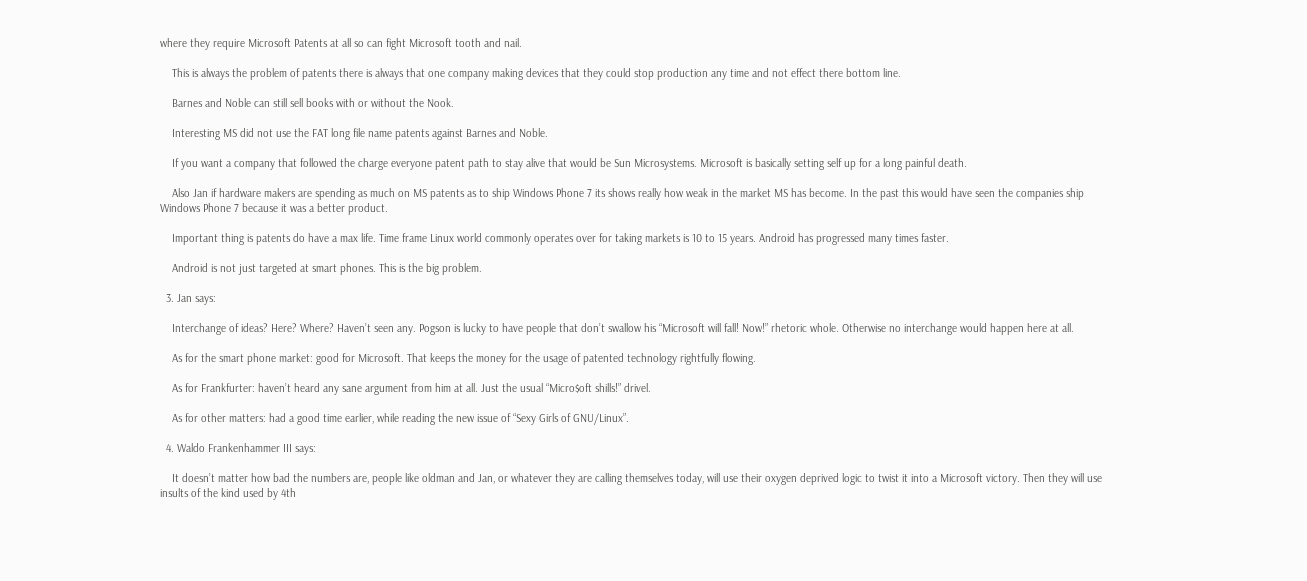where they require Microsoft Patents at all so can fight Microsoft tooth and nail.

    This is always the problem of patents there is always that one company making devices that they could stop production any time and not effect there bottom line.

    Barnes and Noble can still sell books with or without the Nook.

    Interesting MS did not use the FAT long file name patents against Barnes and Noble.

    If you want a company that followed the charge everyone patent path to stay alive that would be Sun Microsystems. Microsoft is basically setting self up for a long painful death.

    Also Jan if hardware makers are spending as much on MS patents as to ship Windows Phone 7 its shows really how weak in the market MS has become. In the past this would have seen the companies ship Windows Phone 7 because it was a better product.

    Important thing is patents do have a max life. Time frame Linux world commonly operates over for taking markets is 10 to 15 years. Android has progressed many times faster.

    Android is not just targeted at smart phones. This is the big problem.

  3. Jan says:

    Interchange of ideas? Here? Where? Haven’t seen any. Pogson is lucky to have people that don’t swallow his “Microsoft will fall! Now!” rhetoric whole. Otherwise no interchange would happen here at all.

    As for the smart phone market: good for Microsoft. That keeps the money for the usage of patented technology rightfully flowing.

    As for Frankfurter: haven’t heard any sane argument from him at all. Just the usual “Micro$oft shills!” drivel.

    As for other matters: had a good time earlier, while reading the new issue of “Sexy Girls of GNU/Linux”.

  4. Waldo Frankenhammer III says:

    It doesn’t matter how bad the numbers are, people like oldman and Jan, or whatever they are calling themselves today, will use their oxygen deprived logic to twist it into a Microsoft victory. Then they will use insults of the kind used by 4th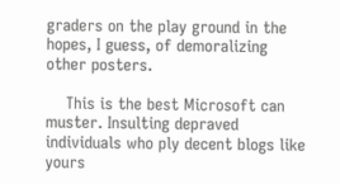graders on the play ground in the hopes, I guess, of demoralizing other posters.

    This is the best Microsoft can muster. Insulting depraved individuals who ply decent blogs like yours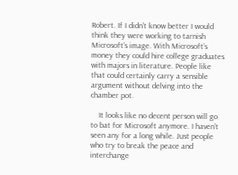Robert. If I didn’t know better I would think they were working to tarnish Microsoft’s image. With Microsoft’s money they could hire college graduates with majors in literature. People like that could certainly carry a sensible argument without delving into the chamber pot.

    It looks like no decent person will go to bat for Microsoft anymore. I haven’t seen any for a long while. Just people who try to break the peace and interchange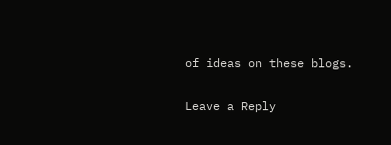of ideas on these blogs.

Leave a Reply